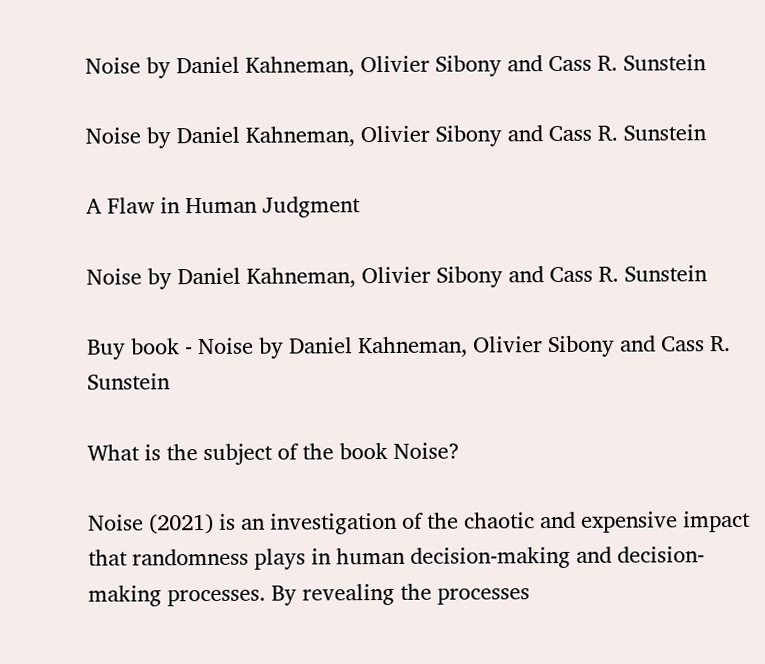Noise by Daniel Kahneman, Olivier Sibony and Cass R. Sunstein

Noise by Daniel Kahneman, Olivier Sibony and Cass R. Sunstein

A Flaw in Human Judgment

Noise by Daniel Kahneman, Olivier Sibony and Cass R. Sunstein

Buy book - Noise by Daniel Kahneman, Olivier Sibony and Cass R. Sunstein

What is the subject of the book Noise?

Noise (2021) is an investigation of the chaotic and expensive impact that randomness plays in human decision-making and decision-making processes. By revealing the processes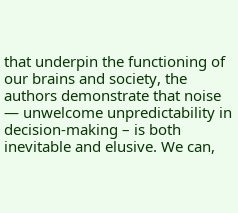that underpin the functioning of our brains and society, the authors demonstrate that noise — unwelcome unpredictability in decision-making – is both inevitable and elusive. We can,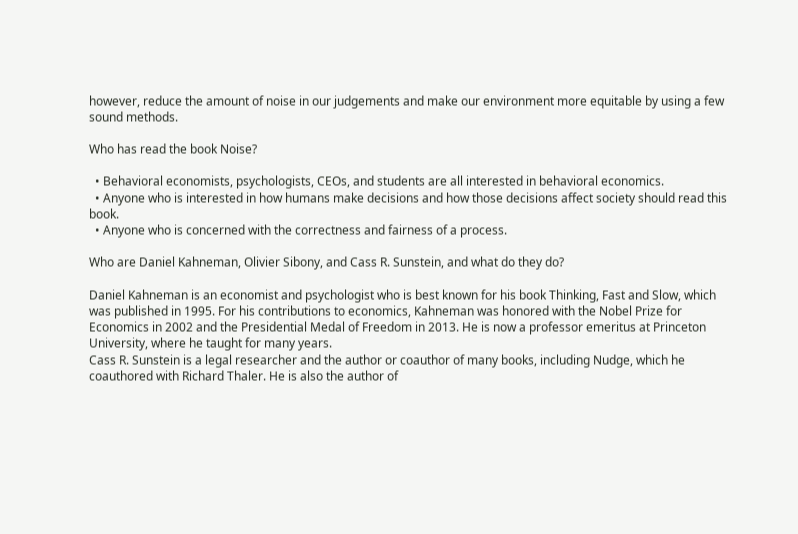however, reduce the amount of noise in our judgements and make our environment more equitable by using a few sound methods.

Who has read the book Noise?

  • Behavioral economists, psychologists, CEOs, and students are all interested in behavioral economics.
  • Anyone who is interested in how humans make decisions and how those decisions affect society should read this book.
  • Anyone who is concerned with the correctness and fairness of a process.

Who are Daniel Kahneman, Olivier Sibony, and Cass R. Sunstein, and what do they do?

Daniel Kahneman is an economist and psychologist who is best known for his book Thinking, Fast and Slow, which was published in 1995. For his contributions to economics, Kahneman was honored with the Nobel Prize for Economics in 2002 and the Presidential Medal of Freedom in 2013. He is now a professor emeritus at Princeton University, where he taught for many years.
Cass R. Sunstein is a legal researcher and the author or coauthor of many books, including Nudge, which he coauthored with Richard Thaler. He is also the author of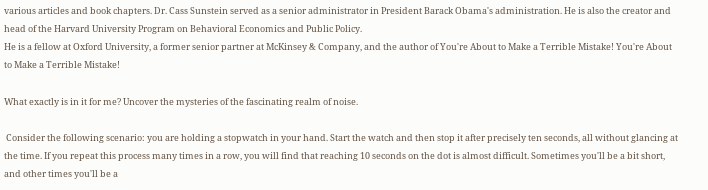various articles and book chapters. Dr. Cass Sunstein served as a senior administrator in President Barack Obama's administration. He is also the creator and head of the Harvard University Program on Behavioral Economics and Public Policy.
He is a fellow at Oxford University, a former senior partner at McKinsey & Company, and the author of You're About to Make a Terrible Mistake! You're About to Make a Terrible Mistake!

What exactly is in it for me? Uncover the mysteries of the fascinating realm of noise.

 Consider the following scenario: you are holding a stopwatch in your hand. Start the watch and then stop it after precisely ten seconds, all without glancing at the time. If you repeat this process many times in a row, you will find that reaching 10 seconds on the dot is almost difficult. Sometimes you'll be a bit short, and other times you'll be a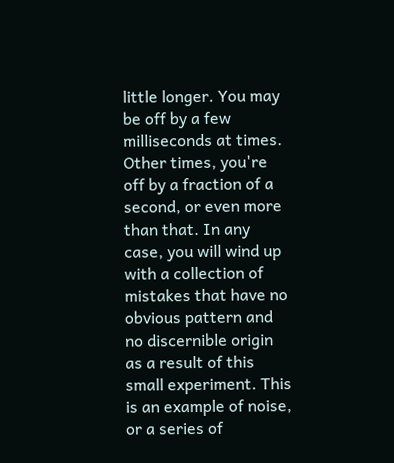little longer. You may be off by a few milliseconds at times. Other times, you're off by a fraction of a second, or even more than that. In any case, you will wind up with a collection of mistakes that have no obvious pattern and no discernible origin as a result of this small experiment. This is an example of noise, or a series of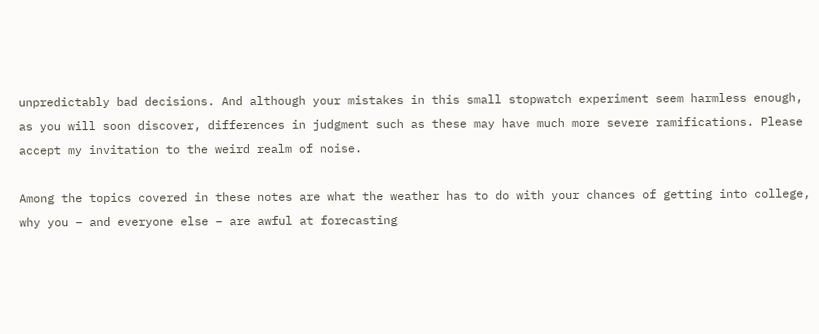unpredictably bad decisions. And although your mistakes in this small stopwatch experiment seem harmless enough, as you will soon discover, differences in judgment such as these may have much more severe ramifications. Please accept my invitation to the weird realm of noise.

Among the topics covered in these notes are what the weather has to do with your chances of getting into college, why you – and everyone else – are awful at forecasting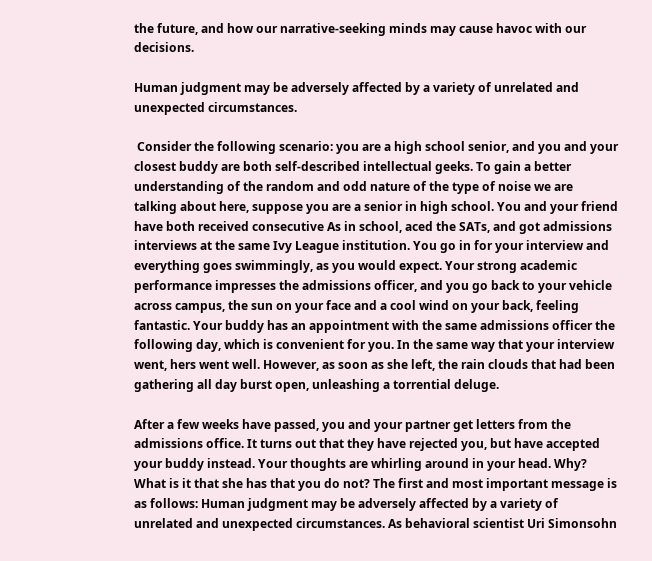the future, and how our narrative-seeking minds may cause havoc with our decisions.

Human judgment may be adversely affected by a variety of unrelated and unexpected circumstances.

 Consider the following scenario: you are a high school senior, and you and your closest buddy are both self-described intellectual geeks. To gain a better understanding of the random and odd nature of the type of noise we are talking about here, suppose you are a senior in high school. You and your friend have both received consecutive As in school, aced the SATs, and got admissions interviews at the same Ivy League institution. You go in for your interview and everything goes swimmingly, as you would expect. Your strong academic performance impresses the admissions officer, and you go back to your vehicle across campus, the sun on your face and a cool wind on your back, feeling fantastic. Your buddy has an appointment with the same admissions officer the following day, which is convenient for you. In the same way that your interview went, hers went well. However, as soon as she left, the rain clouds that had been gathering all day burst open, unleashing a torrential deluge.

After a few weeks have passed, you and your partner get letters from the admissions office. It turns out that they have rejected you, but have accepted your buddy instead. Your thoughts are whirling around in your head. Why? What is it that she has that you do not? The first and most important message is as follows: Human judgment may be adversely affected by a variety of unrelated and unexpected circumstances. As behavioral scientist Uri Simonsohn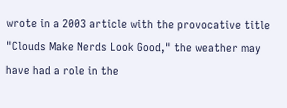wrote in a 2003 article with the provocative title "Clouds Make Nerds Look Good," the weather may have had a role in the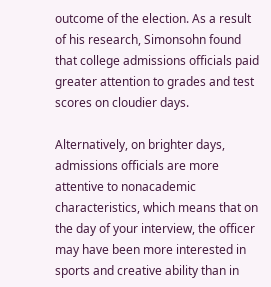outcome of the election. As a result of his research, Simonsohn found that college admissions officials paid greater attention to grades and test scores on cloudier days.

Alternatively, on brighter days, admissions officials are more attentive to nonacademic characteristics, which means that on the day of your interview, the officer may have been more interested in sports and creative ability than in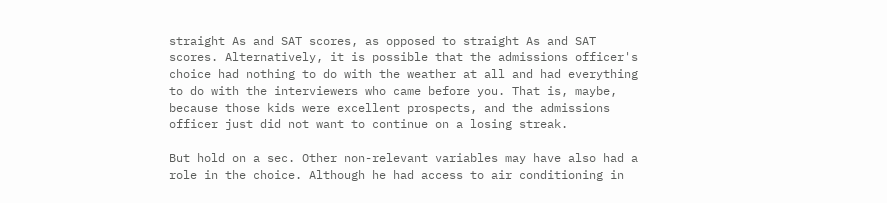straight As and SAT scores, as opposed to straight As and SAT scores. Alternatively, it is possible that the admissions officer's choice had nothing to do with the weather at all and had everything to do with the interviewers who came before you. That is, maybe, because those kids were excellent prospects, and the admissions officer just did not want to continue on a losing streak.

But hold on a sec. Other non-relevant variables may have also had a role in the choice. Although he had access to air conditioning in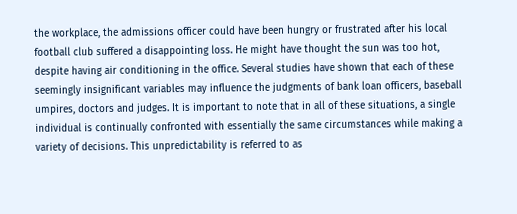the workplace, the admissions officer could have been hungry or frustrated after his local football club suffered a disappointing loss. He might have thought the sun was too hot, despite having air conditioning in the office. Several studies have shown that each of these seemingly insignificant variables may influence the judgments of bank loan officers, baseball umpires, doctors and judges. It is important to note that in all of these situations, a single individual is continually confronted with essentially the same circumstances while making a variety of decisions. This unpredictability is referred to as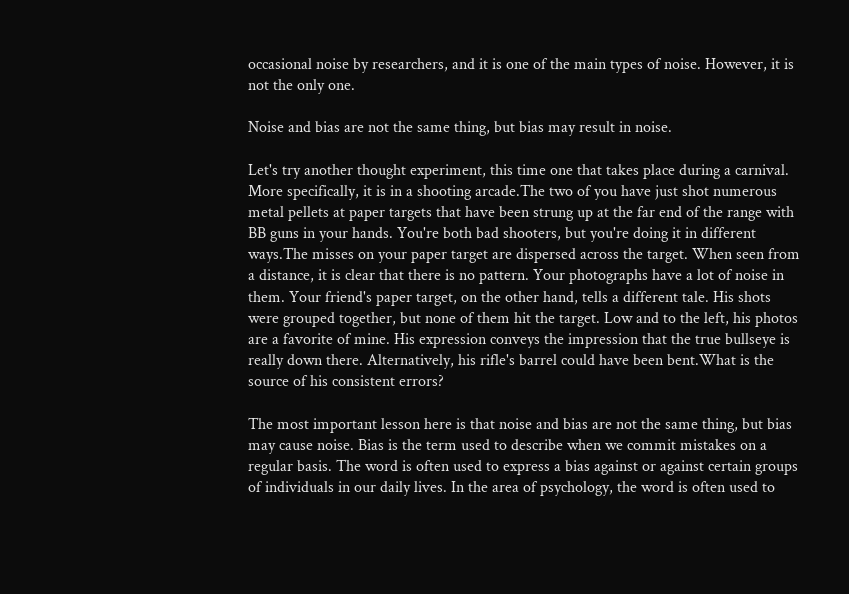occasional noise by researchers, and it is one of the main types of noise. However, it is not the only one.

Noise and bias are not the same thing, but bias may result in noise.

Let's try another thought experiment, this time one that takes place during a carnival. More specifically, it is in a shooting arcade.The two of you have just shot numerous metal pellets at paper targets that have been strung up at the far end of the range with BB guns in your hands. You're both bad shooters, but you're doing it in different ways.The misses on your paper target are dispersed across the target. When seen from a distance, it is clear that there is no pattern. Your photographs have a lot of noise in them. Your friend's paper target, on the other hand, tells a different tale. His shots were grouped together, but none of them hit the target. Low and to the left, his photos are a favorite of mine. His expression conveys the impression that the true bullseye is really down there. Alternatively, his rifle's barrel could have been bent.What is the source of his consistent errors?

The most important lesson here is that noise and bias are not the same thing, but bias may cause noise. Bias is the term used to describe when we commit mistakes on a regular basis. The word is often used to express a bias against or against certain groups of individuals in our daily lives. In the area of psychology, the word is often used to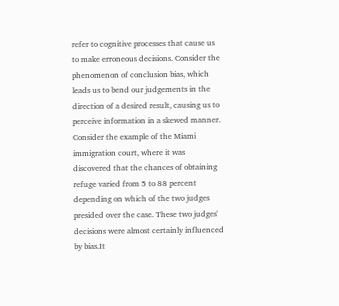refer to cognitive processes that cause us to make erroneous decisions. Consider the phenomenon of conclusion bias, which leads us to bend our judgements in the direction of a desired result, causing us to perceive information in a skewed manner. Consider the example of the Miami immigration court, where it was discovered that the chances of obtaining refuge varied from 5 to 88 percent depending on which of the two judges presided over the case. These two judges' decisions were almost certainly influenced by bias.It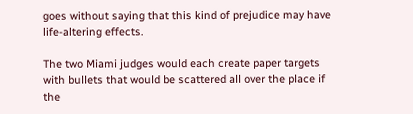goes without saying that this kind of prejudice may have life-altering effects.

The two Miami judges would each create paper targets with bullets that would be scattered all over the place if the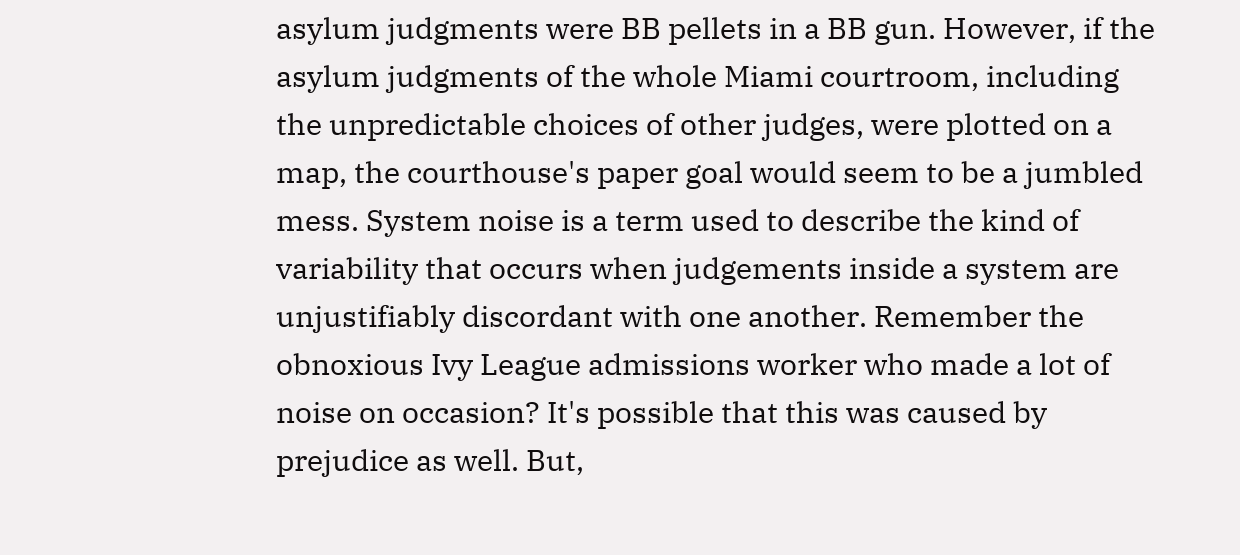asylum judgments were BB pellets in a BB gun. However, if the asylum judgments of the whole Miami courtroom, including the unpredictable choices of other judges, were plotted on a map, the courthouse's paper goal would seem to be a jumbled mess. System noise is a term used to describe the kind of variability that occurs when judgements inside a system are unjustifiably discordant with one another. Remember the obnoxious Ivy League admissions worker who made a lot of noise on occasion? It's possible that this was caused by prejudice as well. But,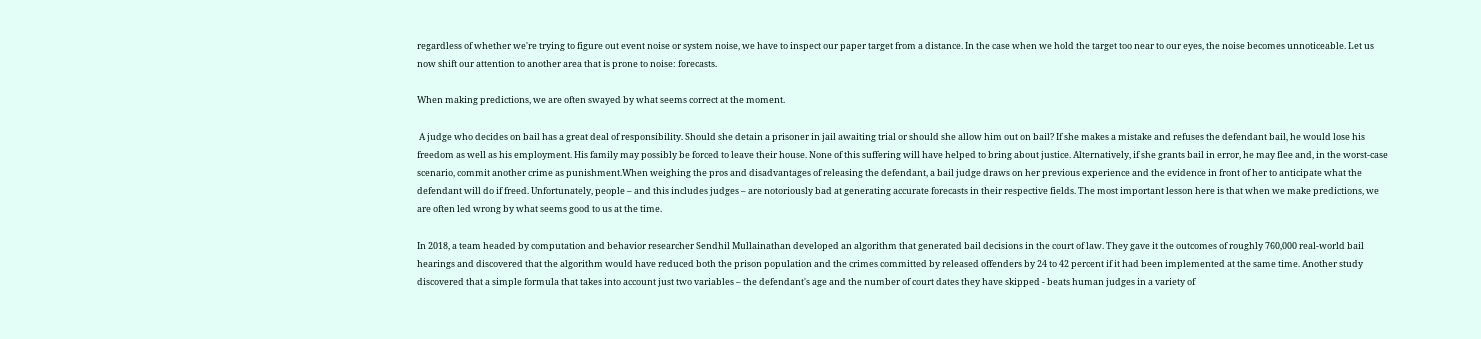regardless of whether we're trying to figure out event noise or system noise, we have to inspect our paper target from a distance. In the case when we hold the target too near to our eyes, the noise becomes unnoticeable. Let us now shift our attention to another area that is prone to noise: forecasts.

When making predictions, we are often swayed by what seems correct at the moment.

 A judge who decides on bail has a great deal of responsibility. Should she detain a prisoner in jail awaiting trial or should she allow him out on bail? If she makes a mistake and refuses the defendant bail, he would lose his freedom as well as his employment. His family may possibly be forced to leave their house. None of this suffering will have helped to bring about justice. Alternatively, if she grants bail in error, he may flee and, in the worst-case scenario, commit another crime as punishment.When weighing the pros and disadvantages of releasing the defendant, a bail judge draws on her previous experience and the evidence in front of her to anticipate what the defendant will do if freed. Unfortunately, people – and this includes judges – are notoriously bad at generating accurate forecasts in their respective fields. The most important lesson here is that when we make predictions, we are often led wrong by what seems good to us at the time.

In 2018, a team headed by computation and behavior researcher Sendhil Mullainathan developed an algorithm that generated bail decisions in the court of law. They gave it the outcomes of roughly 760,000 real-world bail hearings and discovered that the algorithm would have reduced both the prison population and the crimes committed by released offenders by 24 to 42 percent if it had been implemented at the same time. Another study discovered that a simple formula that takes into account just two variables – the defendant's age and the number of court dates they have skipped - beats human judges in a variety of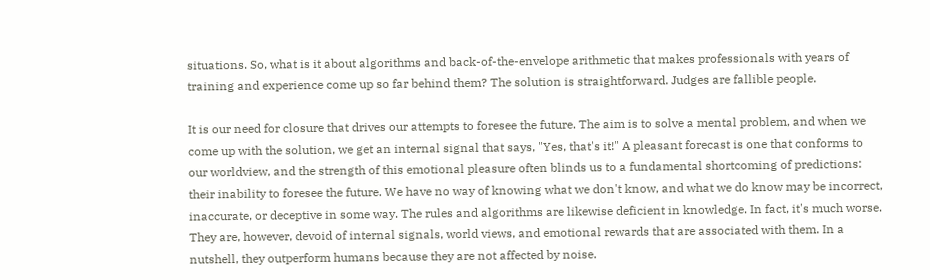situations. So, what is it about algorithms and back-of-the-envelope arithmetic that makes professionals with years of training and experience come up so far behind them? The solution is straightforward. Judges are fallible people.

It is our need for closure that drives our attempts to foresee the future. The aim is to solve a mental problem, and when we come up with the solution, we get an internal signal that says, "Yes, that's it!" A pleasant forecast is one that conforms to our worldview, and the strength of this emotional pleasure often blinds us to a fundamental shortcoming of predictions: their inability to foresee the future. We have no way of knowing what we don't know, and what we do know may be incorrect, inaccurate, or deceptive in some way. The rules and algorithms are likewise deficient in knowledge. In fact, it's much worse. They are, however, devoid of internal signals, world views, and emotional rewards that are associated with them. In a nutshell, they outperform humans because they are not affected by noise.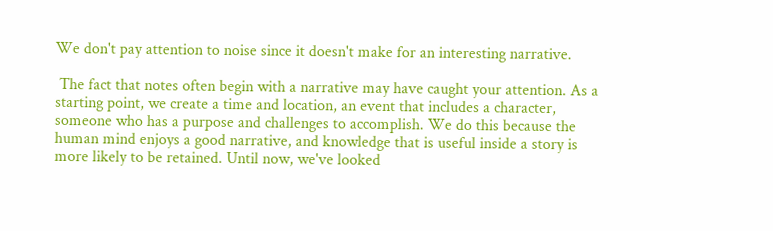We don't pay attention to noise since it doesn't make for an interesting narrative.

 The fact that notes often begin with a narrative may have caught your attention. As a starting point, we create a time and location, an event that includes a character, someone who has a purpose and challenges to accomplish. We do this because the human mind enjoys a good narrative, and knowledge that is useful inside a story is more likely to be retained. Until now, we've looked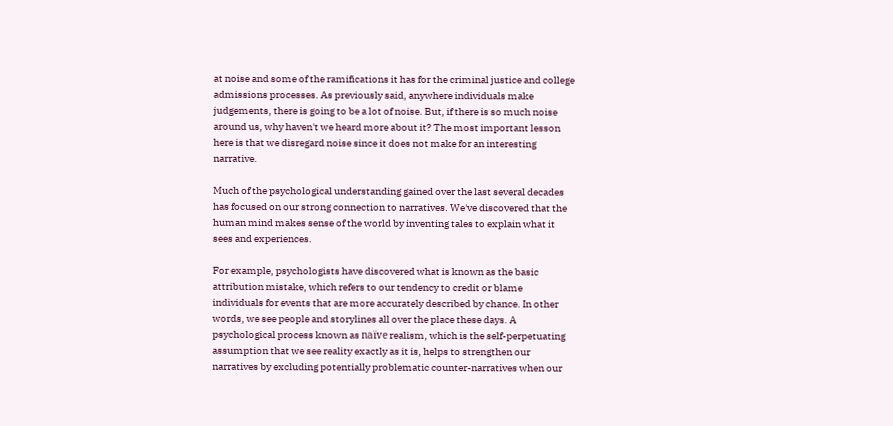at noise and some of the ramifications it has for the criminal justice and college admissions processes. As previously said, anywhere individuals make judgements, there is going to be a lot of noise. But, if there is so much noise around us, why haven't we heard more about it? The most important lesson here is that we disregard noise since it does not make for an interesting narrative.

Much of the psychological understanding gained over the last several decades has focused on our strong connection to narratives. We've discovered that the human mind makes sense of the world by inventing tales to explain what it sees and experiences.

For example, psychologists have discovered what is known as the basic attribution mistake, which refers to our tendency to credit or blame individuals for events that are more accurately described by chance. In other words, we see people and storylines all over the place these days. A psychological process known as naïve realism, which is the self-perpetuating assumption that we see reality exactly as it is, helps to strengthen our narratives by excluding potentially problematic counter-narratives when our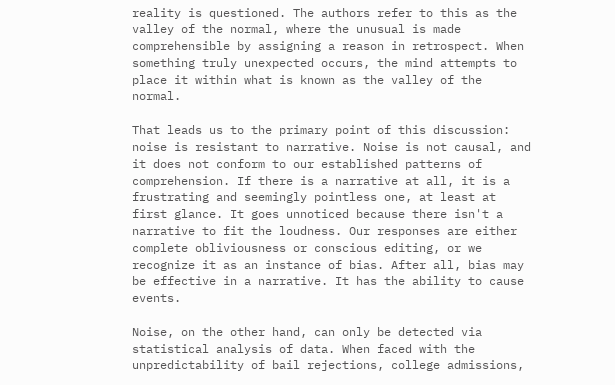reality is questioned. The authors refer to this as the valley of the normal, where the unusual is made comprehensible by assigning a reason in retrospect. When something truly unexpected occurs, the mind attempts to place it within what is known as the valley of the normal.

That leads us to the primary point of this discussion: noise is resistant to narrative. Noise is not causal, and it does not conform to our established patterns of comprehension. If there is a narrative at all, it is a frustrating and seemingly pointless one, at least at first glance. It goes unnoticed because there isn't a narrative to fit the loudness. Our responses are either complete obliviousness or conscious editing, or we recognize it as an instance of bias. After all, bias may be effective in a narrative. It has the ability to cause events.

Noise, on the other hand, can only be detected via statistical analysis of data. When faced with the unpredictability of bail rejections, college admissions,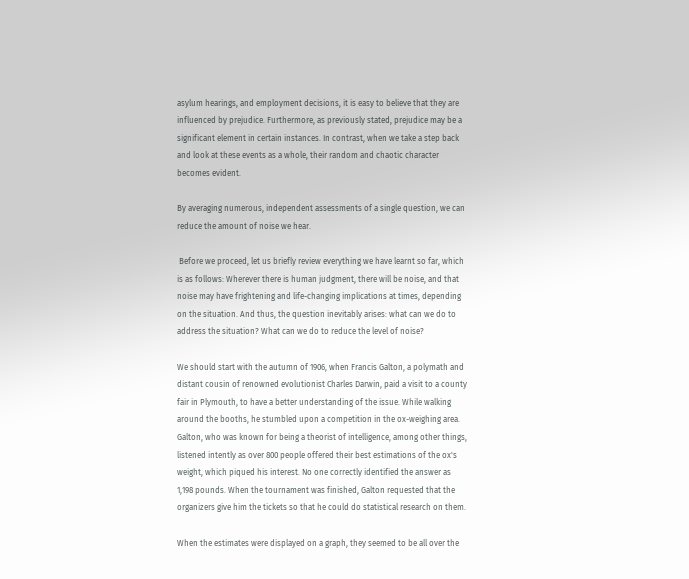asylum hearings, and employment decisions, it is easy to believe that they are influenced by prejudice. Furthermore, as previously stated, prejudice may be a significant element in certain instances. In contrast, when we take a step back and look at these events as a whole, their random and chaotic character becomes evident.

By averaging numerous, independent assessments of a single question, we can reduce the amount of noise we hear.

 Before we proceed, let us briefly review everything we have learnt so far, which is as follows: Wherever there is human judgment, there will be noise, and that noise may have frightening and life-changing implications at times, depending on the situation. And thus, the question inevitably arises: what can we do to address the situation? What can we do to reduce the level of noise?

We should start with the autumn of 1906, when Francis Galton, a polymath and distant cousin of renowned evolutionist Charles Darwin, paid a visit to a county fair in Plymouth, to have a better understanding of the issue. While walking around the booths, he stumbled upon a competition in the ox-weighing area. Galton, who was known for being a theorist of intelligence, among other things, listened intently as over 800 people offered their best estimations of the ox's weight, which piqued his interest. No one correctly identified the answer as 1,198 pounds. When the tournament was finished, Galton requested that the organizers give him the tickets so that he could do statistical research on them.

When the estimates were displayed on a graph, they seemed to be all over the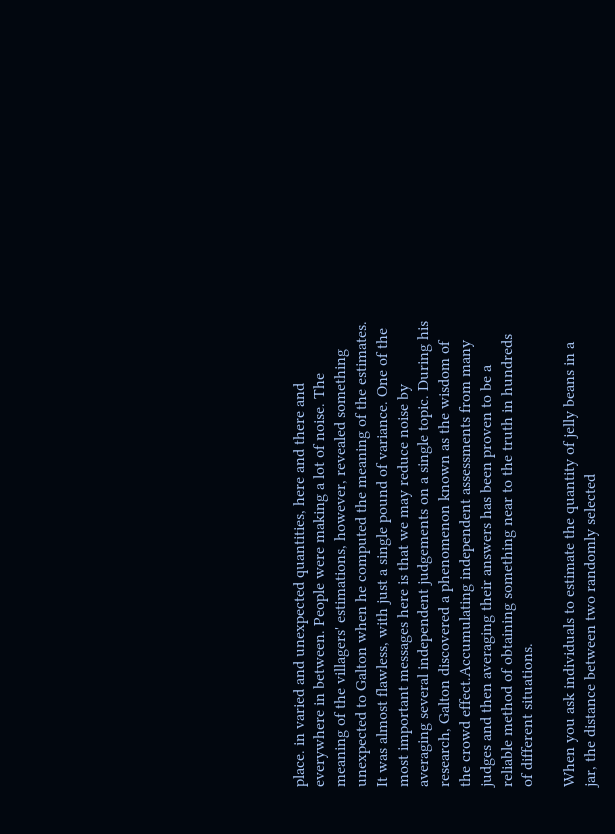place. in varied and unexpected quantities, here and there and everywhere in between. People were making a lot of noise. The meaning of the villagers' estimations, however, revealed something unexpected to Galton when he computed the meaning of the estimates. It was almost flawless, with just a single pound of variance. One of the most important messages here is that we may reduce noise by averaging several independent judgements on a single topic. During his research, Galton discovered a phenomenon known as the wisdom of the crowd effect.Accumulating independent assessments from many judges and then averaging their answers has been proven to be a reliable method of obtaining something near to the truth in hundreds of different situations.

When you ask individuals to estimate the quantity of jelly beans in a jar, the distance between two randomly selected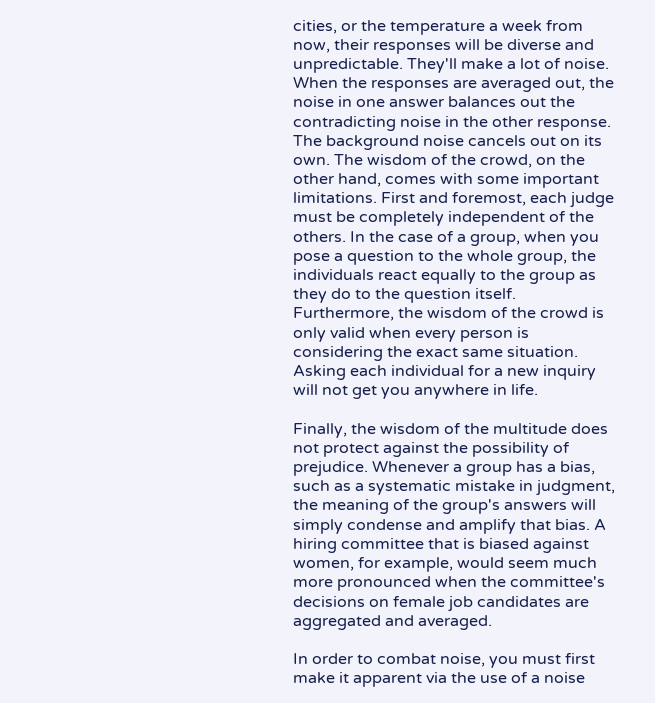cities, or the temperature a week from now, their responses will be diverse and unpredictable. They'll make a lot of noise. When the responses are averaged out, the noise in one answer balances out the contradicting noise in the other response. The background noise cancels out on its own. The wisdom of the crowd, on the other hand, comes with some important limitations. First and foremost, each judge must be completely independent of the others. In the case of a group, when you pose a question to the whole group, the individuals react equally to the group as they do to the question itself. Furthermore, the wisdom of the crowd is only valid when every person is considering the exact same situation. Asking each individual for a new inquiry will not get you anywhere in life.

Finally, the wisdom of the multitude does not protect against the possibility of prejudice. Whenever a group has a bias, such as a systematic mistake in judgment, the meaning of the group's answers will simply condense and amplify that bias. A hiring committee that is biased against women, for example, would seem much more pronounced when the committee's decisions on female job candidates are aggregated and averaged.

In order to combat noise, you must first make it apparent via the use of a noise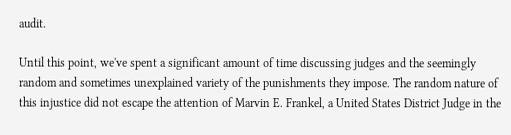audit.

Until this point, we've spent a significant amount of time discussing judges and the seemingly random and sometimes unexplained variety of the punishments they impose. The random nature of this injustice did not escape the attention of Marvin E. Frankel, a United States District Judge in the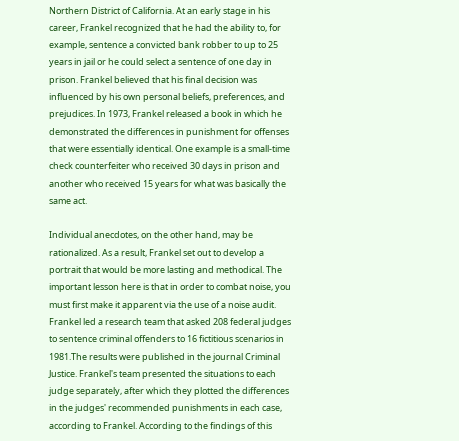Northern District of California. At an early stage in his career, Frankel recognized that he had the ability to, for example, sentence a convicted bank robber to up to 25 years in jail or he could select a sentence of one day in prison. Frankel believed that his final decision was influenced by his own personal beliefs, preferences, and prejudices. In 1973, Frankel released a book in which he demonstrated the differences in punishment for offenses that were essentially identical. One example is a small-time check counterfeiter who received 30 days in prison and another who received 15 years for what was basically the same act.

Individual anecdotes, on the other hand, may be rationalized. As a result, Frankel set out to develop a portrait that would be more lasting and methodical. The important lesson here is that in order to combat noise, you must first make it apparent via the use of a noise audit. Frankel led a research team that asked 208 federal judges to sentence criminal offenders to 16 fictitious scenarios in 1981.The results were published in the journal Criminal Justice. Frankel's team presented the situations to each judge separately, after which they plotted the differences in the judges' recommended punishments in each case, according to Frankel. According to the findings of this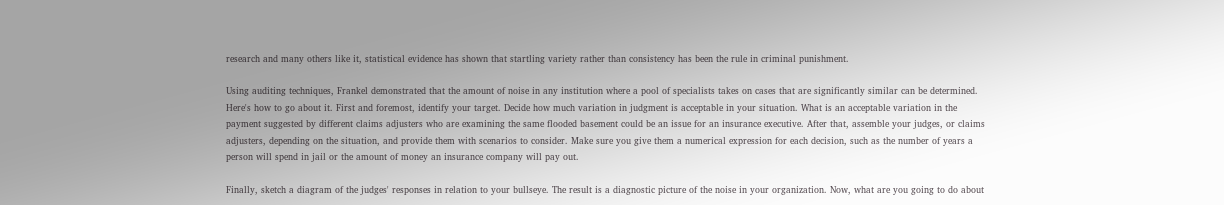research and many others like it, statistical evidence has shown that startling variety rather than consistency has been the rule in criminal punishment.

Using auditing techniques, Frankel demonstrated that the amount of noise in any institution where a pool of specialists takes on cases that are significantly similar can be determined. Here's how to go about it. First and foremost, identify your target. Decide how much variation in judgment is acceptable in your situation. What is an acceptable variation in the payment suggested by different claims adjusters who are examining the same flooded basement could be an issue for an insurance executive. After that, assemble your judges, or claims adjusters, depending on the situation, and provide them with scenarios to consider. Make sure you give them a numerical expression for each decision, such as the number of years a person will spend in jail or the amount of money an insurance company will pay out.

Finally, sketch a diagram of the judges' responses in relation to your bullseye. The result is a diagnostic picture of the noise in your organization. Now, what are you going to do about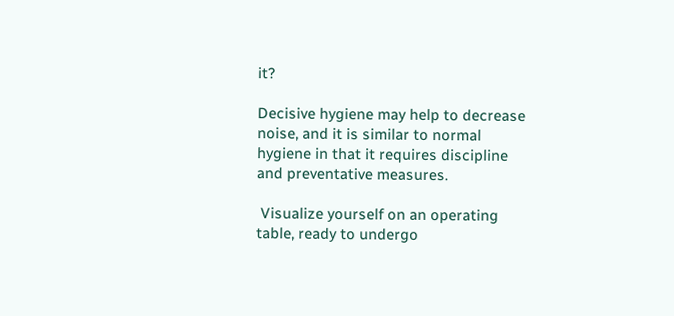it?

Decisive hygiene may help to decrease noise, and it is similar to normal hygiene in that it requires discipline and preventative measures.

 Visualize yourself on an operating table, ready to undergo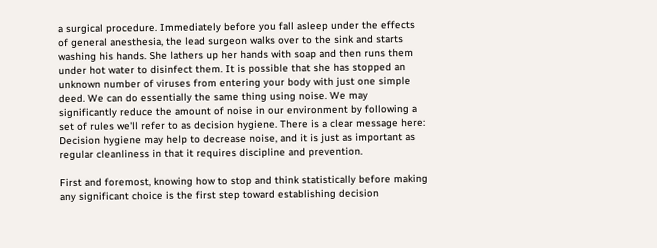a surgical procedure. Immediately before you fall asleep under the effects of general anesthesia, the lead surgeon walks over to the sink and starts washing his hands. She lathers up her hands with soap and then runs them under hot water to disinfect them. It is possible that she has stopped an unknown number of viruses from entering your body with just one simple deed. We can do essentially the same thing using noise. We may significantly reduce the amount of noise in our environment by following a set of rules we'll refer to as decision hygiene. There is a clear message here: Decision hygiene may help to decrease noise, and it is just as important as regular cleanliness in that it requires discipline and prevention.

First and foremost, knowing how to stop and think statistically before making any significant choice is the first step toward establishing decision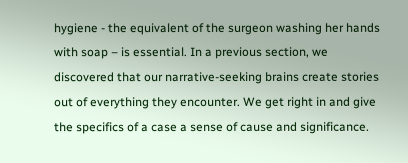hygiene - the equivalent of the surgeon washing her hands with soap – is essential. In a previous section, we discovered that our narrative-seeking brains create stories out of everything they encounter. We get right in and give the specifics of a case a sense of cause and significance.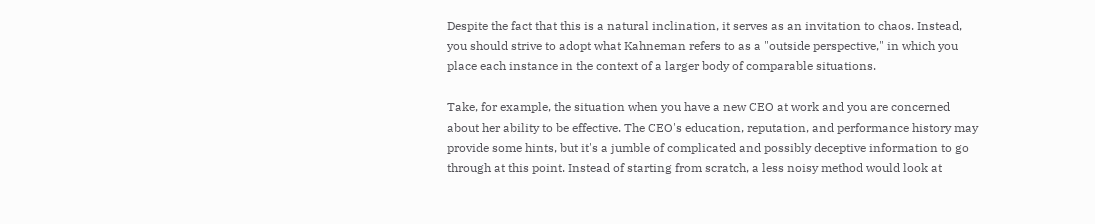Despite the fact that this is a natural inclination, it serves as an invitation to chaos. Instead, you should strive to adopt what Kahneman refers to as a "outside perspective," in which you place each instance in the context of a larger body of comparable situations.

Take, for example, the situation when you have a new CEO at work and you are concerned about her ability to be effective. The CEO's education, reputation, and performance history may provide some hints, but it's a jumble of complicated and possibly deceptive information to go through at this point. Instead of starting from scratch, a less noisy method would look at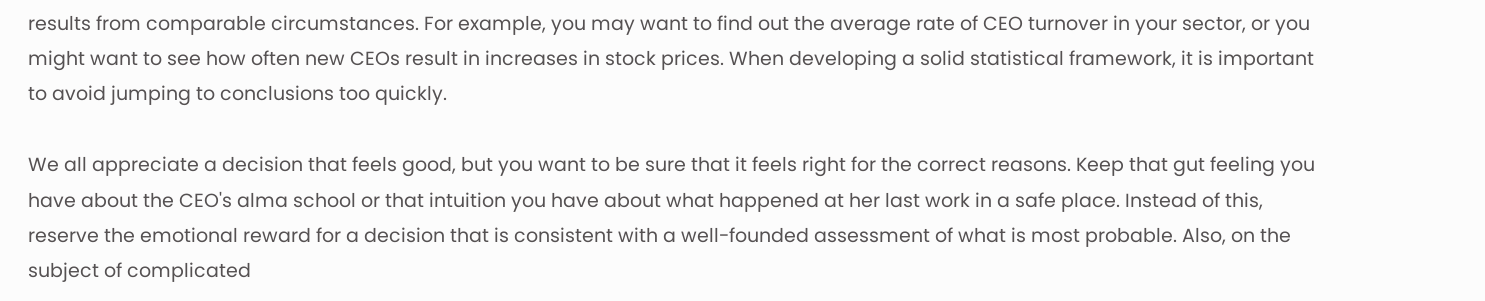results from comparable circumstances. For example, you may want to find out the average rate of CEO turnover in your sector, or you might want to see how often new CEOs result in increases in stock prices. When developing a solid statistical framework, it is important to avoid jumping to conclusions too quickly.

We all appreciate a decision that feels good, but you want to be sure that it feels right for the correct reasons. Keep that gut feeling you have about the CEO's alma school or that intuition you have about what happened at her last work in a safe place. Instead of this, reserve the emotional reward for a decision that is consistent with a well-founded assessment of what is most probable. Also, on the subject of complicated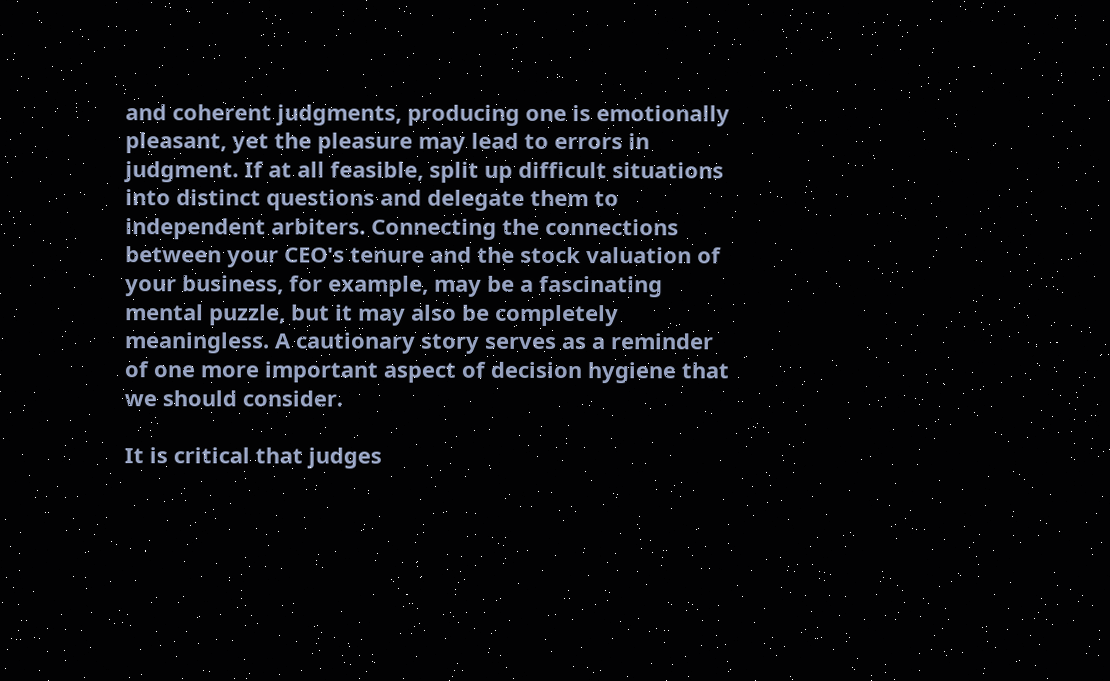and coherent judgments, producing one is emotionally pleasant, yet the pleasure may lead to errors in judgment. If at all feasible, split up difficult situations into distinct questions and delegate them to independent arbiters. Connecting the connections between your CEO's tenure and the stock valuation of your business, for example, may be a fascinating mental puzzle, but it may also be completely meaningless. A cautionary story serves as a reminder of one more important aspect of decision hygiene that we should consider.

It is critical that judges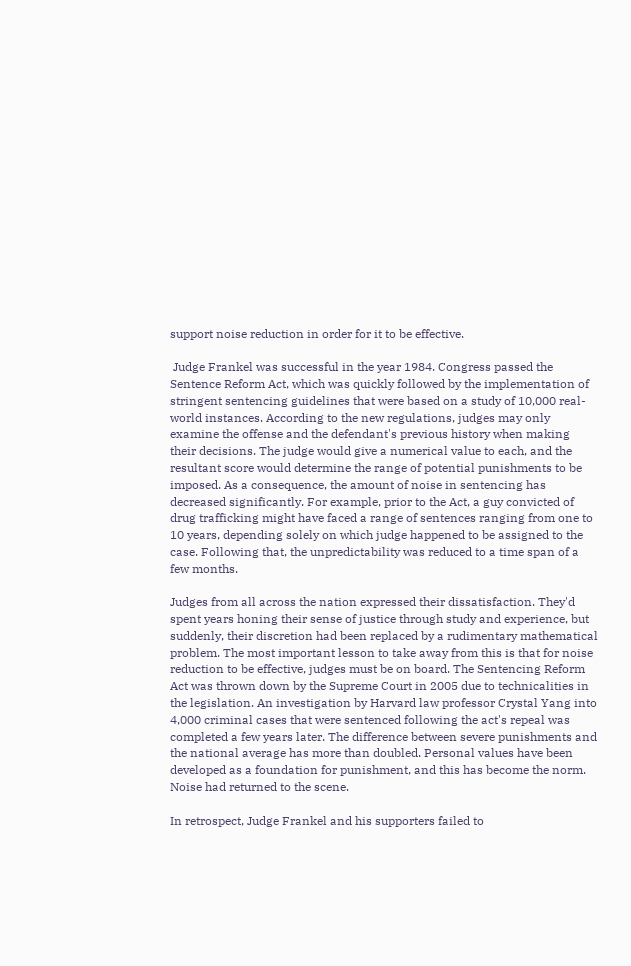support noise reduction in order for it to be effective.

 Judge Frankel was successful in the year 1984. Congress passed the Sentence Reform Act, which was quickly followed by the implementation of stringent sentencing guidelines that were based on a study of 10,000 real-world instances. According to the new regulations, judges may only examine the offense and the defendant's previous history when making their decisions. The judge would give a numerical value to each, and the resultant score would determine the range of potential punishments to be imposed. As a consequence, the amount of noise in sentencing has decreased significantly. For example, prior to the Act, a guy convicted of drug trafficking might have faced a range of sentences ranging from one to 10 years, depending solely on which judge happened to be assigned to the case. Following that, the unpredictability was reduced to a time span of a few months.

Judges from all across the nation expressed their dissatisfaction. They'd spent years honing their sense of justice through study and experience, but suddenly, their discretion had been replaced by a rudimentary mathematical problem. The most important lesson to take away from this is that for noise reduction to be effective, judges must be on board. The Sentencing Reform Act was thrown down by the Supreme Court in 2005 due to technicalities in the legislation. An investigation by Harvard law professor Crystal Yang into 4,000 criminal cases that were sentenced following the act's repeal was completed a few years later. The difference between severe punishments and the national average has more than doubled. Personal values have been developed as a foundation for punishment, and this has become the norm. Noise had returned to the scene.

In retrospect, Judge Frankel and his supporters failed to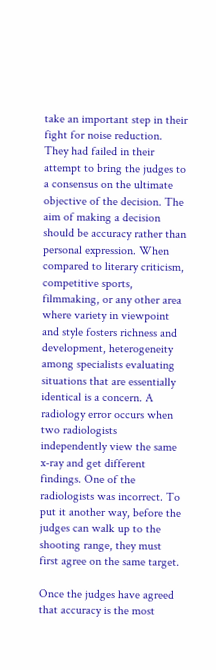take an important step in their fight for noise reduction. They had failed in their attempt to bring the judges to a consensus on the ultimate objective of the decision. The aim of making a decision should be accuracy rather than personal expression. When compared to literary criticism, competitive sports, filmmaking, or any other area where variety in viewpoint and style fosters richness and development, heterogeneity among specialists evaluating situations that are essentially identical is a concern. A radiology error occurs when two radiologists independently view the same x-ray and get different findings. One of the radiologists was incorrect. To put it another way, before the judges can walk up to the shooting range, they must first agree on the same target.

Once the judges have agreed that accuracy is the most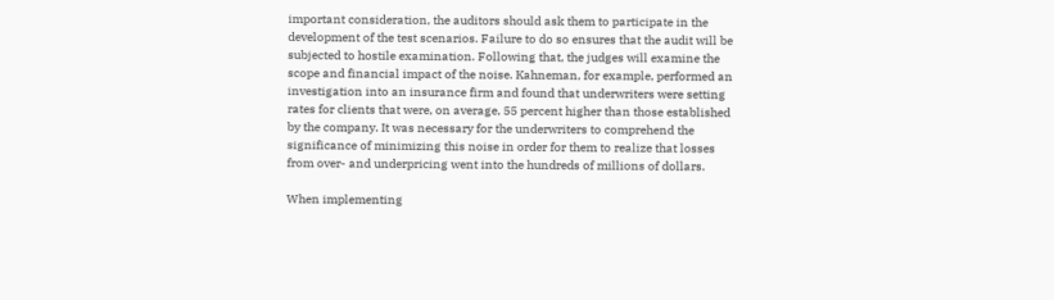important consideration, the auditors should ask them to participate in the development of the test scenarios. Failure to do so ensures that the audit will be subjected to hostile examination. Following that, the judges will examine the scope and financial impact of the noise. Kahneman, for example, performed an investigation into an insurance firm and found that underwriters were setting rates for clients that were, on average, 55 percent higher than those established by the company. It was necessary for the underwriters to comprehend the significance of minimizing this noise in order for them to realize that losses from over- and underpricing went into the hundreds of millions of dollars.

When implementing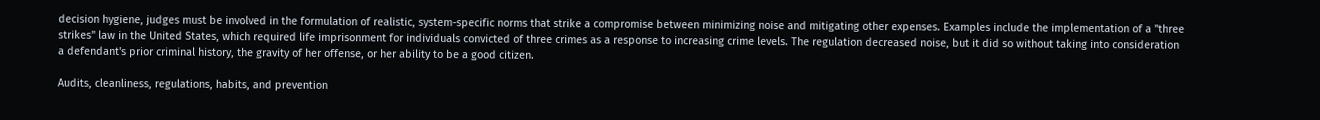decision hygiene, judges must be involved in the formulation of realistic, system-specific norms that strike a compromise between minimizing noise and mitigating other expenses. Examples include the implementation of a "three strikes" law in the United States, which required life imprisonment for individuals convicted of three crimes as a response to increasing crime levels. The regulation decreased noise, but it did so without taking into consideration a defendant's prior criminal history, the gravity of her offense, or her ability to be a good citizen.

Audits, cleanliness, regulations, habits, and prevention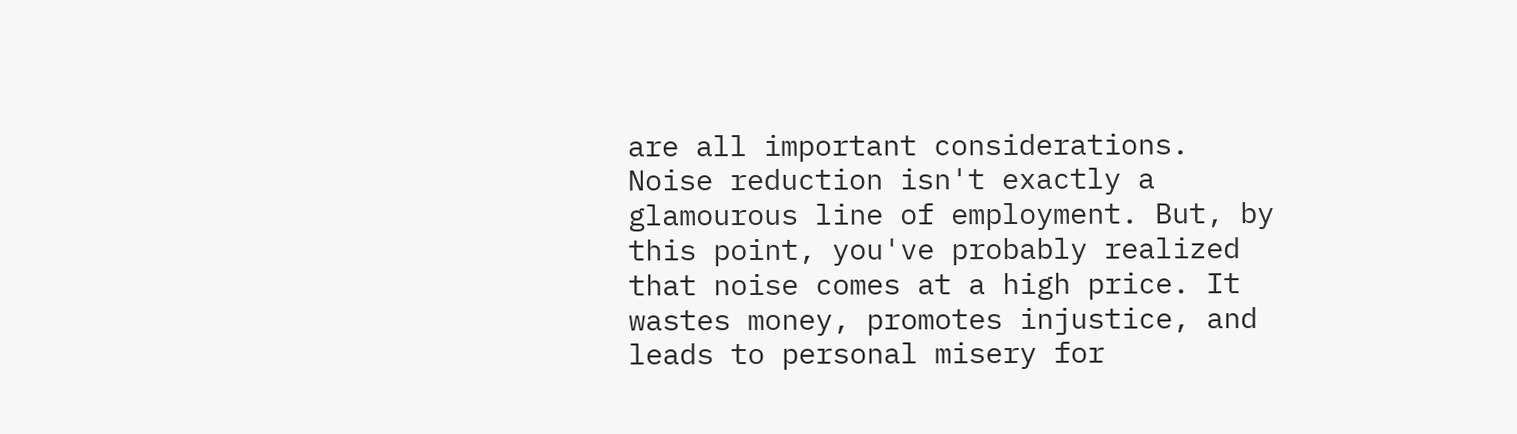are all important considerations. Noise reduction isn't exactly a glamourous line of employment. But, by this point, you've probably realized that noise comes at a high price. It wastes money, promotes injustice, and leads to personal misery for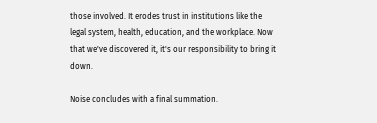those involved. It erodes trust in institutions like the legal system, health, education, and the workplace. Now that we've discovered it, it's our responsibility to bring it down.

Noise concludes with a final summation.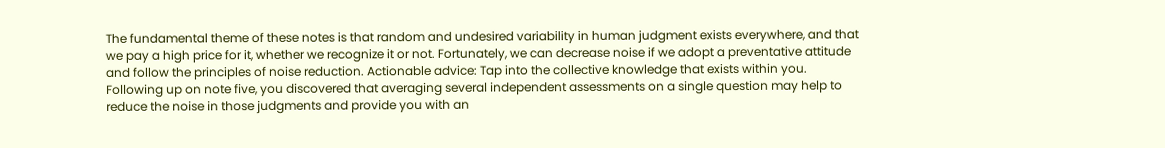The fundamental theme of these notes is that random and undesired variability in human judgment exists everywhere, and that we pay a high price for it, whether we recognize it or not. Fortunately, we can decrease noise if we adopt a preventative attitude and follow the principles of noise reduction. Actionable advice: Tap into the collective knowledge that exists within you. Following up on note five, you discovered that averaging several independent assessments on a single question may help to reduce the noise in those judgments and provide you with an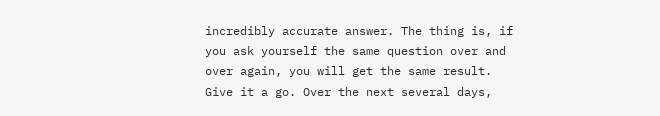incredibly accurate answer. The thing is, if you ask yourself the same question over and over again, you will get the same result. Give it a go. Over the next several days,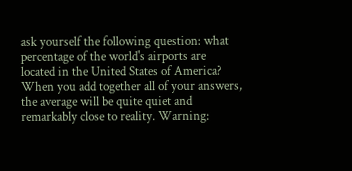ask yourself the following question: what percentage of the world's airports are located in the United States of America? When you add together all of your answers, the average will be quite quiet and remarkably close to reality. Warning: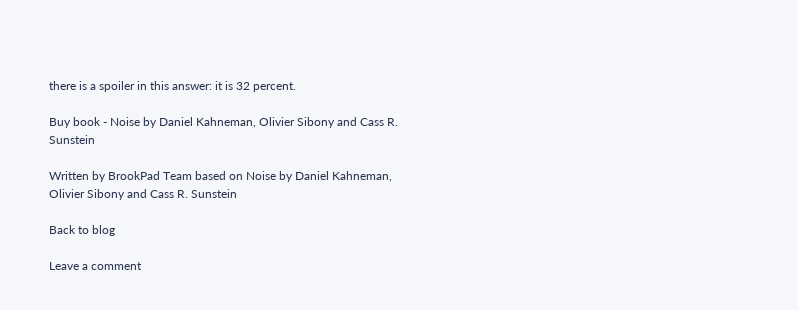there is a spoiler in this answer: it is 32 percent.

Buy book - Noise by Daniel Kahneman, Olivier Sibony and Cass R. Sunstein

Written by BrookPad Team based on Noise by Daniel Kahneman, Olivier Sibony and Cass R. Sunstein

Back to blog

Leave a comment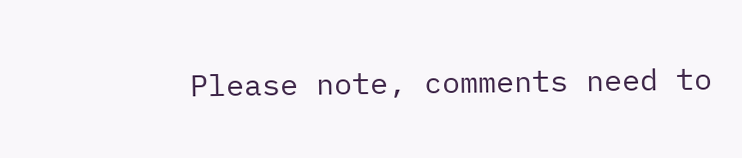Please note, comments need to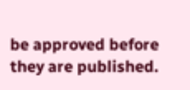be approved before they are published.